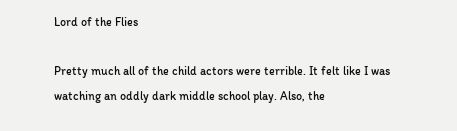Lord of the Flies

Pretty much all of the child actors were terrible. It felt like I was watching an oddly dark middle school play. Also, the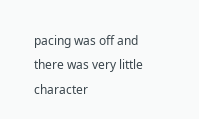pacing was off and there was very little character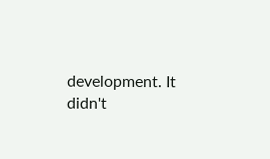development. It didn't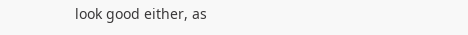look good either, as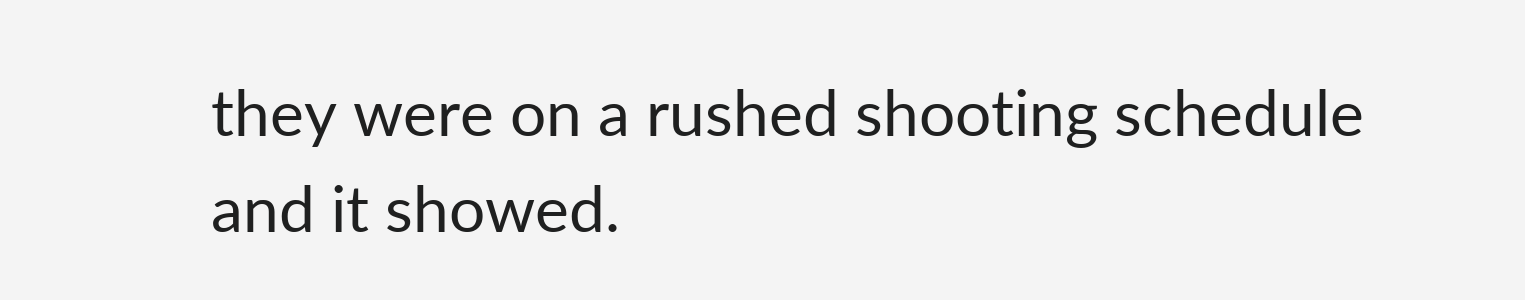they were on a rushed shooting schedule and it showed.